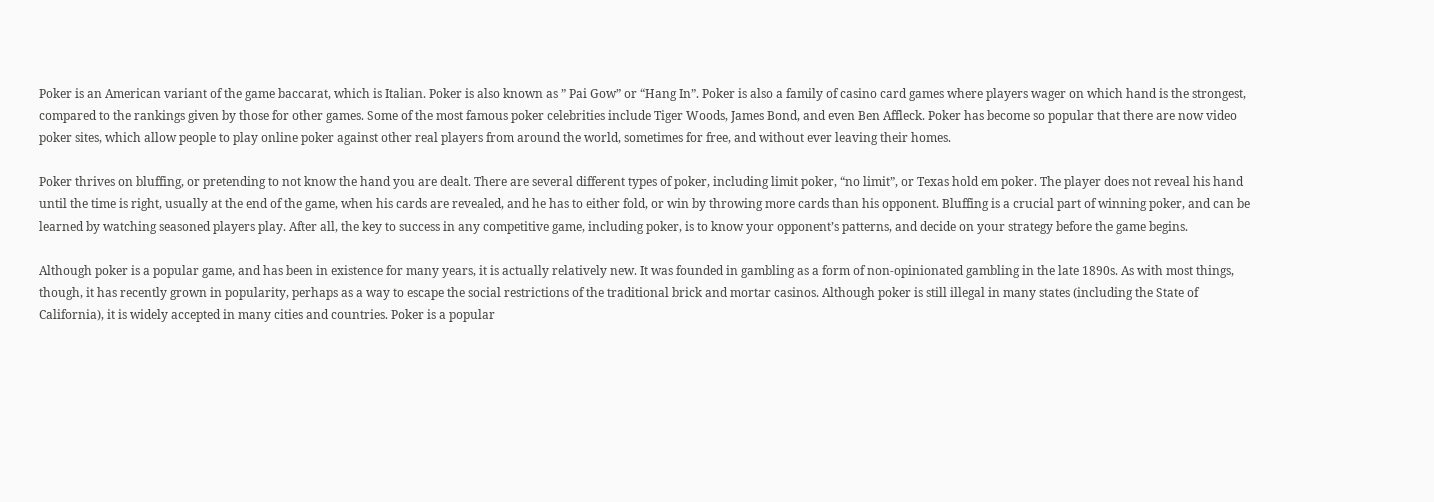Poker is an American variant of the game baccarat, which is Italian. Poker is also known as ” Pai Gow” or “Hang In”. Poker is also a family of casino card games where players wager on which hand is the strongest, compared to the rankings given by those for other games. Some of the most famous poker celebrities include Tiger Woods, James Bond, and even Ben Affleck. Poker has become so popular that there are now video poker sites, which allow people to play online poker against other real players from around the world, sometimes for free, and without ever leaving their homes.

Poker thrives on bluffing, or pretending to not know the hand you are dealt. There are several different types of poker, including limit poker, “no limit”, or Texas hold em poker. The player does not reveal his hand until the time is right, usually at the end of the game, when his cards are revealed, and he has to either fold, or win by throwing more cards than his opponent. Bluffing is a crucial part of winning poker, and can be learned by watching seasoned players play. After all, the key to success in any competitive game, including poker, is to know your opponent’s patterns, and decide on your strategy before the game begins.

Although poker is a popular game, and has been in existence for many years, it is actually relatively new. It was founded in gambling as a form of non-opinionated gambling in the late 1890s. As with most things, though, it has recently grown in popularity, perhaps as a way to escape the social restrictions of the traditional brick and mortar casinos. Although poker is still illegal in many states (including the State of California), it is widely accepted in many cities and countries. Poker is a popular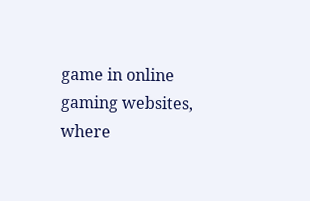game in online gaming websites, where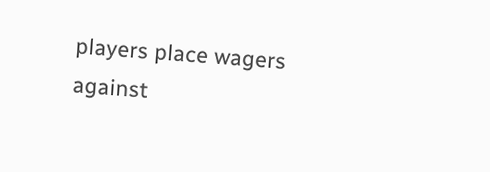players place wagers against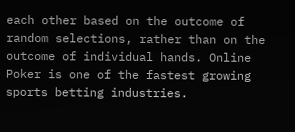each other based on the outcome of random selections, rather than on the outcome of individual hands. Online Poker is one of the fastest growing sports betting industries.